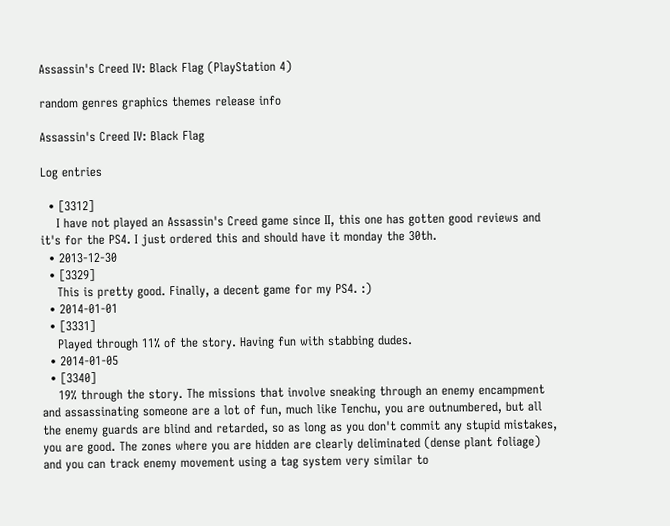Assassin's Creed IV: Black Flag (PlayStation 4)

random genres graphics themes release info

Assassin's Creed IV: Black Flag

Log entries

  • [3312]
    I have not played an Assassin's Creed game since II, this one has gotten good reviews and it's for the PS4. I just ordered this and should have it monday the 30th.
  • 2013-12-30
  • [3329]
    This is pretty good. Finally, a decent game for my PS4. :)
  • 2014-01-01
  • [3331]
    Played through 11% of the story. Having fun with stabbing dudes.
  • 2014-01-05
  • [3340]
    19% through the story. The missions that involve sneaking through an enemy encampment and assassinating someone are a lot of fun, much like Tenchu, you are outnumbered, but all the enemy guards are blind and retarded, so as long as you don't commit any stupid mistakes, you are good. The zones where you are hidden are clearly deliminated (dense plant foliage) and you can track enemy movement using a tag system very similar to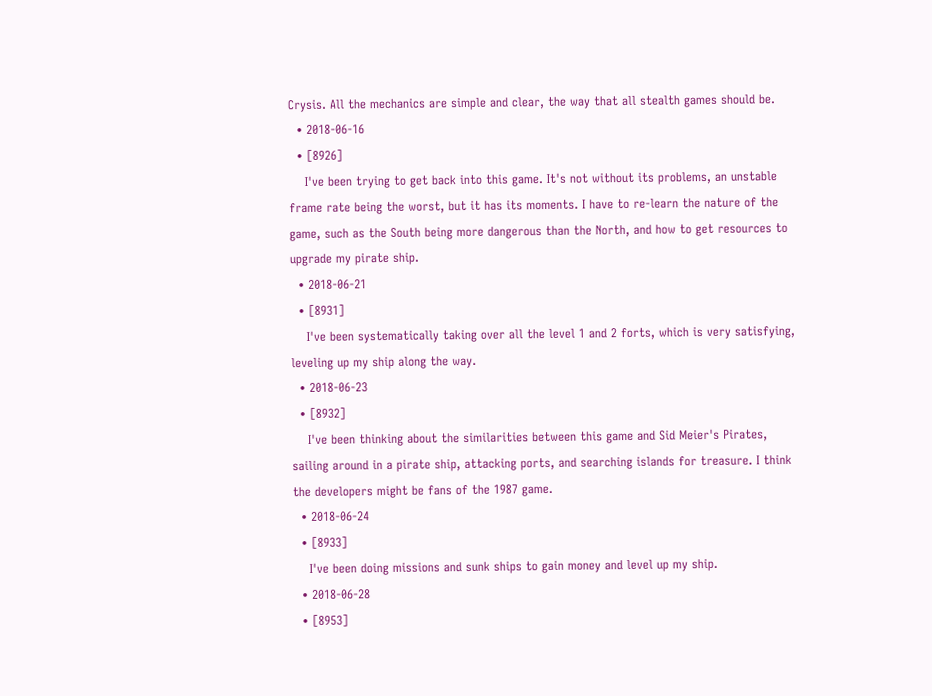Crysis. All the mechanics are simple and clear, the way that all stealth games should be.
  • 2018-06-16
  • [8926]
    I've been trying to get back into this game. It's not without its problems, an unstable frame rate being the worst, but it has its moments. I have to re-learn the nature of the game, such as the South being more dangerous than the North, and how to get resources to upgrade my pirate ship.
  • 2018-06-21
  • [8931]
    I've been systematically taking over all the level 1 and 2 forts, which is very satisfying, leveling up my ship along the way.
  • 2018-06-23
  • [8932]
    I've been thinking about the similarities between this game and Sid Meier's Pirates, sailing around in a pirate ship, attacking ports, and searching islands for treasure. I think the developers might be fans of the 1987 game.
  • 2018-06-24
  • [8933]
    I've been doing missions and sunk ships to gain money and level up my ship.
  • 2018-06-28
  • [8953]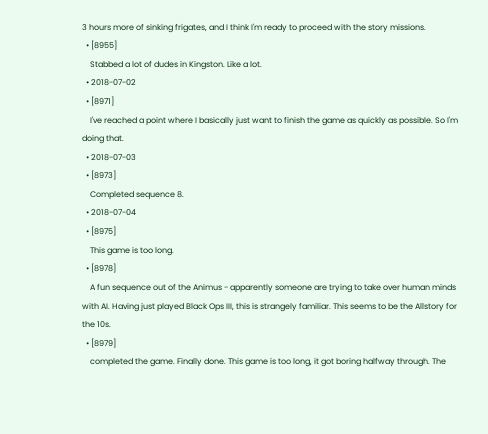3 hours more of sinking frigates, and I think I'm ready to proceed with the story missions.
  • [8955]
    Stabbed a lot of dudes in Kingston. Like a lot.
  • 2018-07-02
  • [8971]
    I've reached a point where I basically just want to finish the game as quickly as possible. So I'm doing that.
  • 2018-07-03
  • [8973]
    Completed sequence 8.
  • 2018-07-04
  • [8975]
    This game is too long.
  • [8978]
    A fun sequence out of the Animus - apparently someone are trying to take over human minds with AI. Having just played Black Ops III, this is strangely familiar. This seems to be the Allstory for the 10s.
  • [8979]
    completed the game. Finally done. This game is too long, it got boring halfway through. The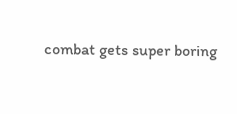combat gets super boring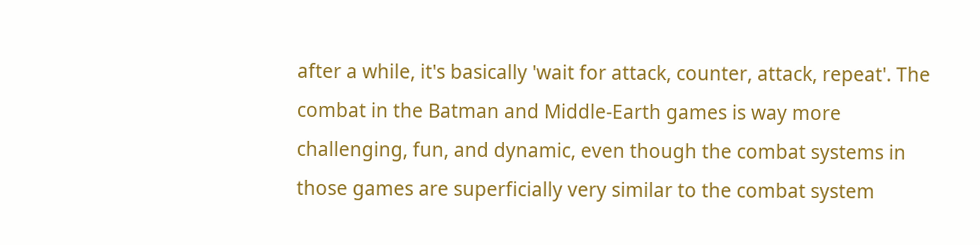after a while, it's basically 'wait for attack, counter, attack, repeat'. The combat in the Batman and Middle-Earth games is way more challenging, fun, and dynamic, even though the combat systems in those games are superficially very similar to the combat system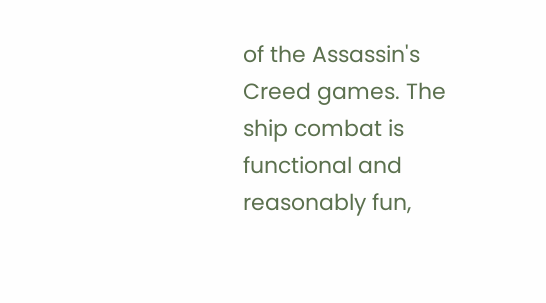of the Assassin's Creed games. The ship combat is functional and reasonably fun,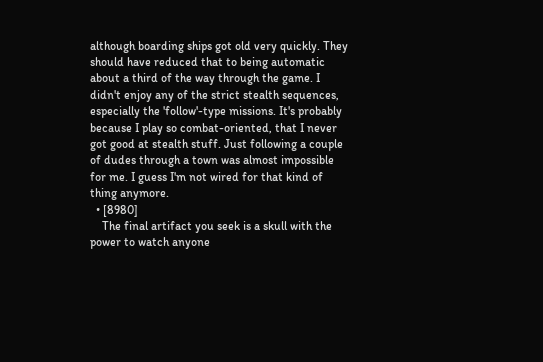although boarding ships got old very quickly. They should have reduced that to being automatic about a third of the way through the game. I didn't enjoy any of the strict stealth sequences, especially the 'follow'-type missions. It's probably because I play so combat-oriented, that I never got good at stealth stuff. Just following a couple of dudes through a town was almost impossible for me. I guess I'm not wired for that kind of thing anymore.
  • [8980]
    The final artifact you seek is a skull with the power to watch anyone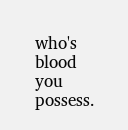who's blood you possess.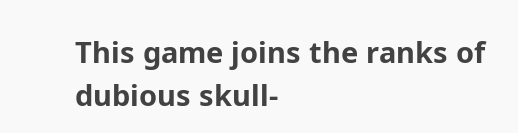This game joins the ranks of dubious skull-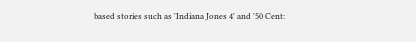based stories such as 'Indiana Jones 4' and '50 Cent: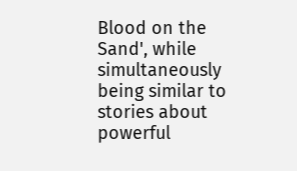Blood on the Sand', while simultaneously being similar to stories about powerful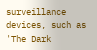surveillance devices, such as 'The Dark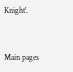Knight'.


Main pages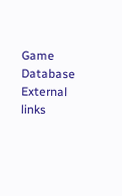Game Database
External links